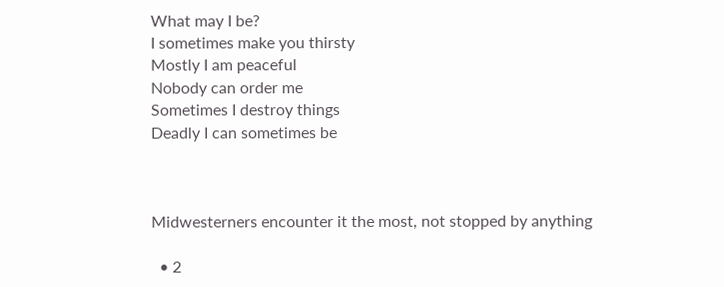What may I be?
I sometimes make you thirsty
Mostly I am peaceful
Nobody can order me
Sometimes I destroy things
Deadly I can sometimes be



Midwesterners encounter it the most, not stopped by anything

  • 2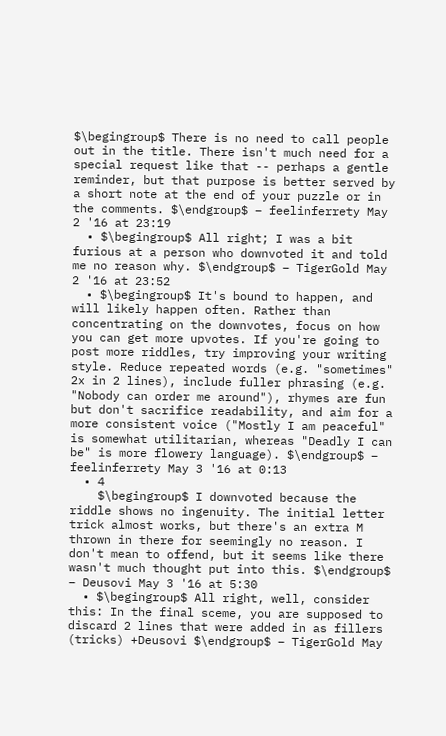$\begingroup$ There is no need to call people out in the title. There isn't much need for a special request like that -- perhaps a gentle reminder, but that purpose is better served by a short note at the end of your puzzle or in the comments. $\endgroup$ – feelinferrety May 2 '16 at 23:19
  • $\begingroup$ All right; I was a bit furious at a person who downvoted it and told me no reason why. $\endgroup$ – TigerGold May 2 '16 at 23:52
  • $\begingroup$ It's bound to happen, and will likely happen often. Rather than concentrating on the downvotes, focus on how you can get more upvotes. If you're going to post more riddles, try improving your writing style. Reduce repeated words (e.g. "sometimes" 2x in 2 lines), include fuller phrasing (e.g. "Nobody can order me around"), rhymes are fun but don't sacrifice readability, and aim for a more consistent voice ("Mostly I am peaceful" is somewhat utilitarian, whereas "Deadly I can be" is more flowery language). $\endgroup$ – feelinferrety May 3 '16 at 0:13
  • 4
    $\begingroup$ I downvoted because the riddle shows no ingenuity. The initial letter trick almost works, but there's an extra M thrown in there for seemingly no reason. I don't mean to offend, but it seems like there wasn't much thought put into this. $\endgroup$ – Deusovi May 3 '16 at 5:30
  • $\begingroup$ All right, well, consider this: In the final sceme, you are supposed to discard 2 lines that were added in as fillers (tricks) +Deusovi $\endgroup$ – TigerGold May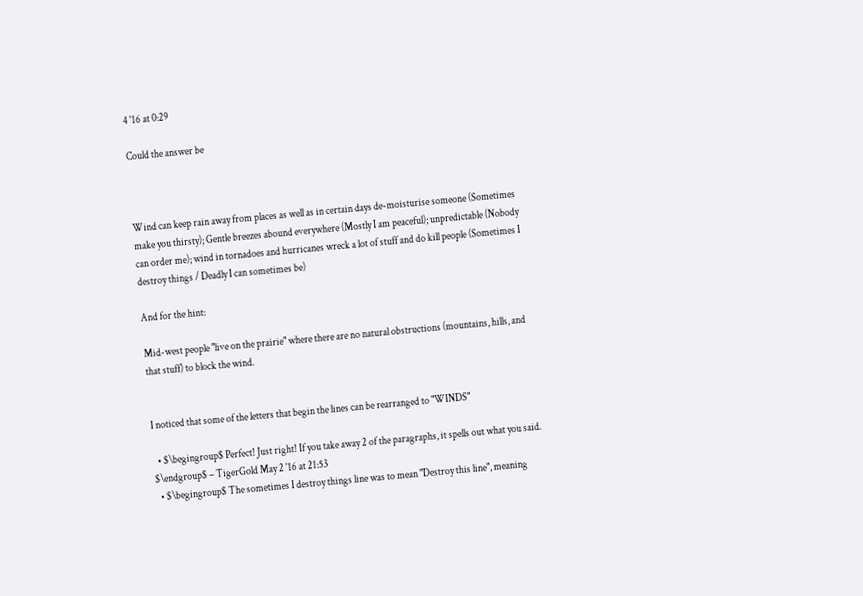4 '16 at 0:29

Could the answer be



Wind can keep rain away from places as well as in certain days de-moisturise someone (Sometimes make you thirsty); Gentle breezes abound everywhere (Mostly I am peaceful); unpredictable (Nobody can order me); wind in tornadoes and hurricanes wreck a lot of stuff and do kill people (Sometimes I destroy things / Deadly I can sometimes be)

And for the hint:

Mid-west people "live on the prairie" where there are no natural obstructions (mountains, hills, and that stuff) to block the wind.


I noticed that some of the letters that begin the lines can be rearranged to "WINDS"

  • $\begingroup$ Perfect! Just right! If you take away 2 of the paragraphs, it spells out what you said. $\endgroup$ – TigerGold May 2 '16 at 21:53
  • $\begingroup$ The sometimes I destroy things line was to mean "Destroy this line", meaning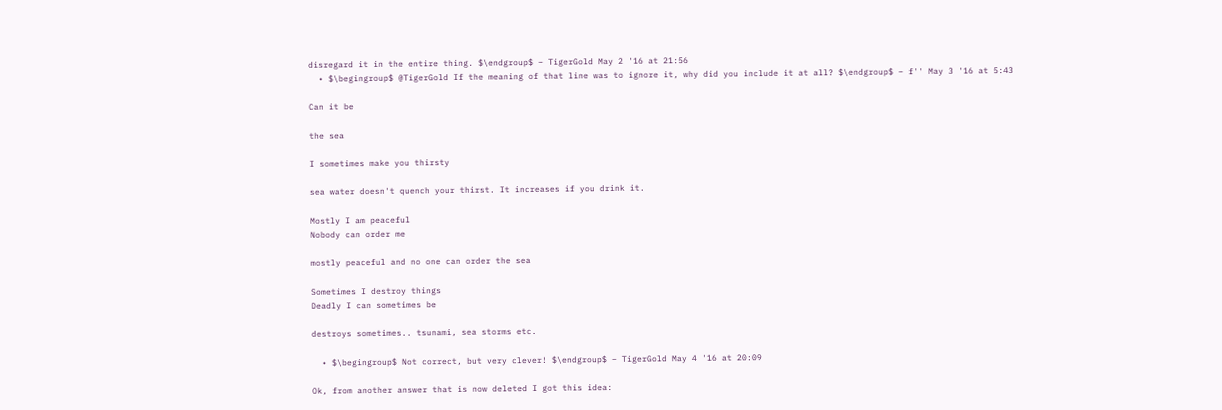disregard it in the entire thing. $\endgroup$ – TigerGold May 2 '16 at 21:56
  • $\begingroup$ @TigerGold If the meaning of that line was to ignore it, why did you include it at all? $\endgroup$ – f'' May 3 '16 at 5:43

Can it be

the sea

I sometimes make you thirsty

sea water doesn't quench your thirst. It increases if you drink it.

Mostly I am peaceful
Nobody can order me

mostly peaceful and no one can order the sea

Sometimes I destroy things
Deadly I can sometimes be

destroys sometimes.. tsunami, sea storms etc.

  • $\begingroup$ Not correct, but very clever! $\endgroup$ – TigerGold May 4 '16 at 20:09

Ok, from another answer that is now deleted I got this idea: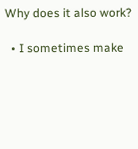Why does it also work?

  • I sometimes make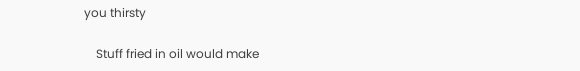you thirsty

    Stuff fried in oil would make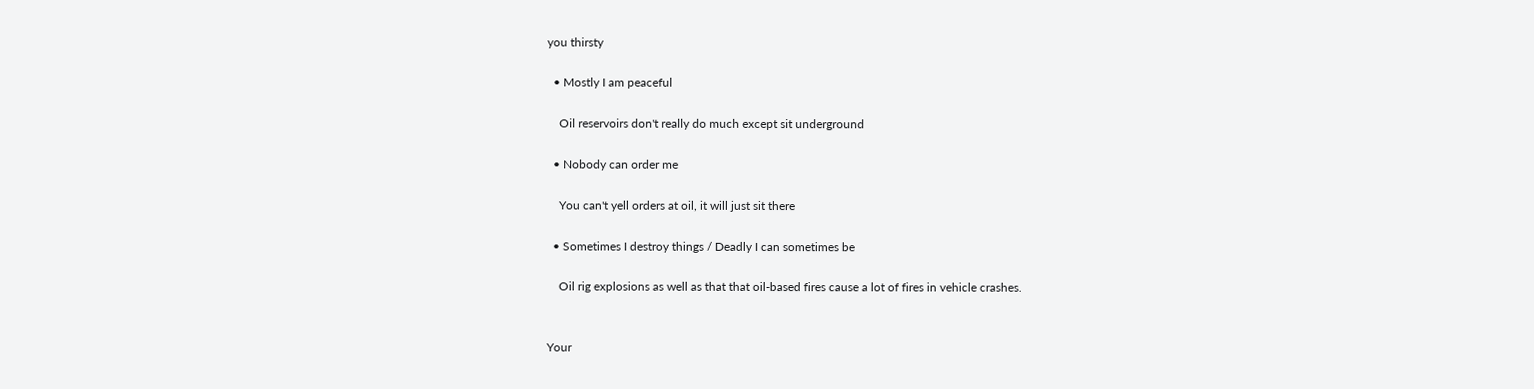you thirsty

  • Mostly I am peaceful

    Oil reservoirs don't really do much except sit underground

  • Nobody can order me

    You can't yell orders at oil, it will just sit there

  • Sometimes I destroy things / Deadly I can sometimes be

    Oil rig explosions as well as that that oil-based fires cause a lot of fires in vehicle crashes.


Your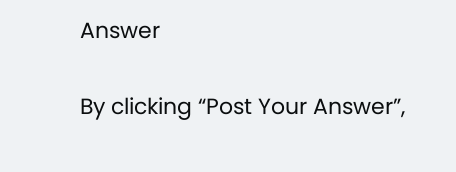Answer

By clicking “Post Your Answer”,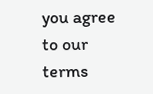you agree to our terms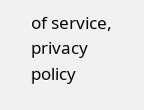of service, privacy policy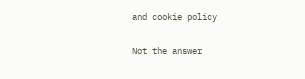and cookie policy

Not the answer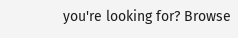you're looking for? Browse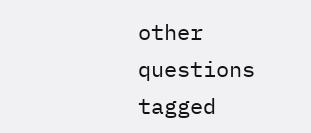other questions tagged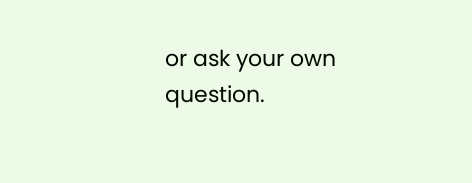or ask your own question.